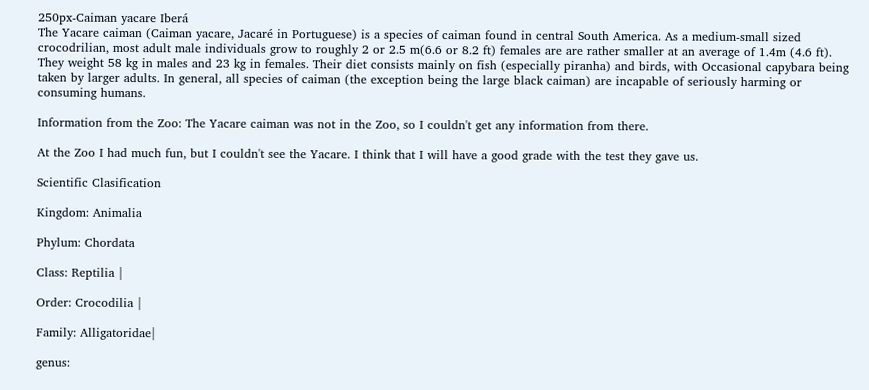250px-Caiman yacare Iberá
The Yacare caiman (Caiman yacare, Jacaré in Portuguese) is a species of caiman found in central South America. As a medium-small sized crocodrilian, most adult male individuals grow to roughly 2 or 2.5 m(6.6 or 8.2 ft) females are are rather smaller at an average of 1.4m (4.6 ft). They weight 58 kg in males and 23 kg in females. Their diet consists mainly on fish (especially piranha) and birds, with Occasional capybara being taken by larger adults. In general, all species of caiman (the exception being the large black caiman) are incapable of seriously harming or consuming humans.

Information from the Zoo: The Yacare caiman was not in the Zoo, so I couldn't get any information from there.

At the Zoo I had much fun, but I couldn't see the Yacare. I think that I will have a good grade with the test they gave us.

Scientific Clasification

Kingdom: Animalia

Phylum: Chordata

Class: Reptilia |

Order: Crocodilia |

Family: Alligatoridae|

genus: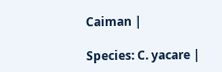Caiman |

Species: C. yacare |